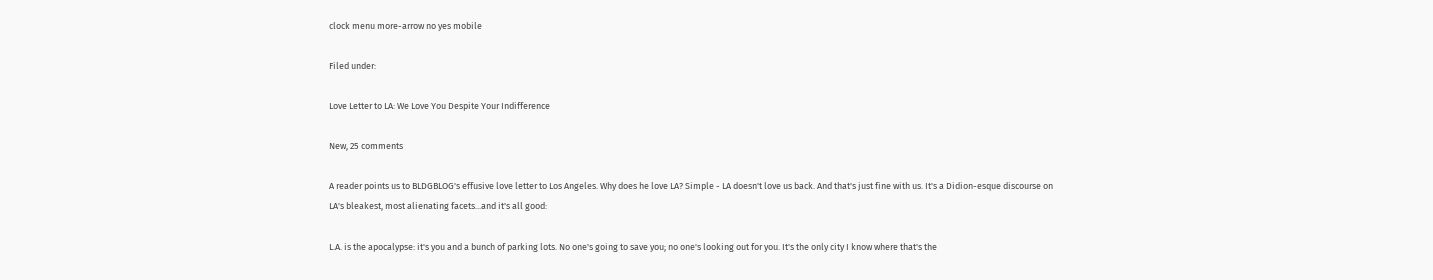clock menu more-arrow no yes mobile

Filed under:

Love Letter to LA: We Love You Despite Your Indifference

New, 25 comments

A reader points us to BLDGBLOG's effusive love letter to Los Angeles. Why does he love LA? Simple - LA doesn't love us back. And that's just fine with us. It's a Didion-esque discourse on LA's bleakest, most alienating facets...and it's all good:

L.A. is the apocalypse: it's you and a bunch of parking lots. No one's going to save you; no one's looking out for you. It's the only city I know where that's the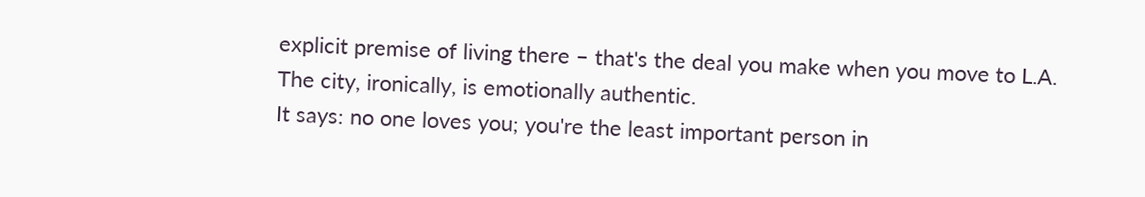explicit premise of living there – that's the deal you make when you move to L.A.
The city, ironically, is emotionally authentic.
It says: no one loves you; you're the least important person in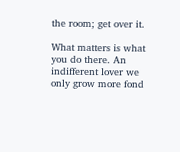the room; get over it.

What matters is what you do there. An indifferent lover we only grow more fond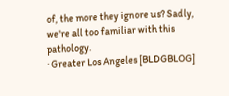of, the more they ignore us? Sadly, we're all too familiar with this pathology.
· Greater Los Angeles [BLDGBLOG]